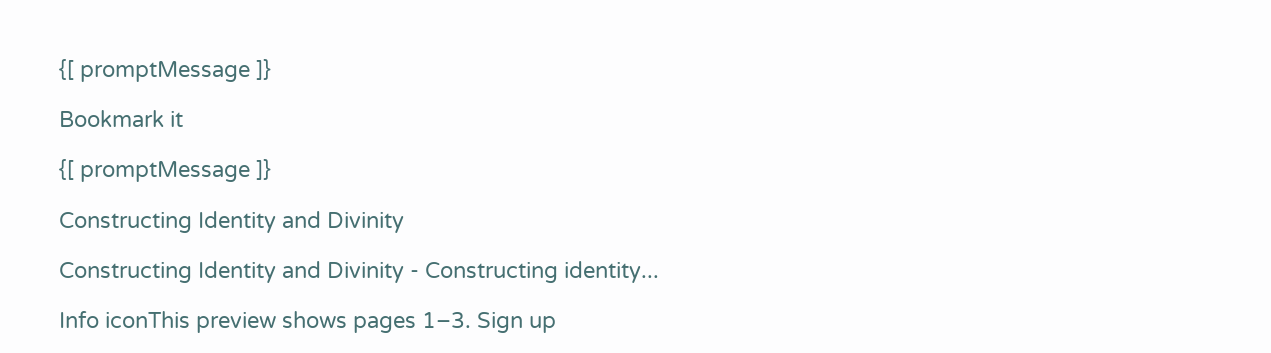{[ promptMessage ]}

Bookmark it

{[ promptMessage ]}

Constructing Identity and Divinity

Constructing Identity and Divinity - Constructing identity...

Info iconThis preview shows pages 1–3. Sign up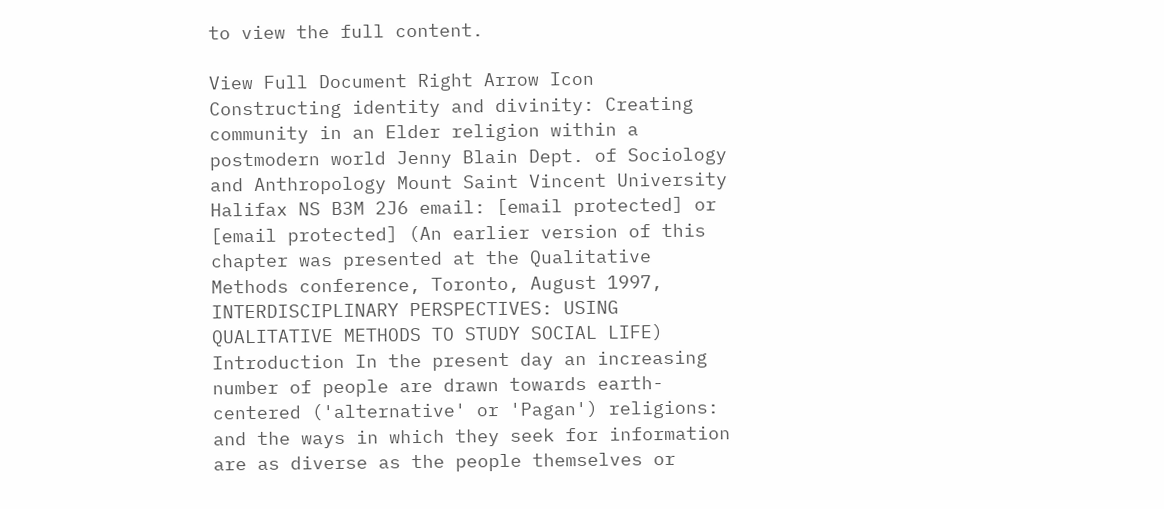to view the full content.

View Full Document Right Arrow Icon
Constructing identity and divinity: Creating community in an Elder religion within a postmodern world Jenny Blain Dept. of Sociology and Anthropology Mount Saint Vincent University Halifax NS B3M 2J6 email: [email protected] or [email protected] (An earlier version of this chapter was presented at the Qualitative Methods conference, Toronto, August 1997, INTERDISCIPLINARY PERSPECTIVES: USING QUALITATIVE METHODS TO STUDY SOCIAL LIFE) Introduction In the present day an increasing number of people are drawn towards earth-centered ('alternative' or 'Pagan') religions: and the ways in which they seek for information are as diverse as the people themselves or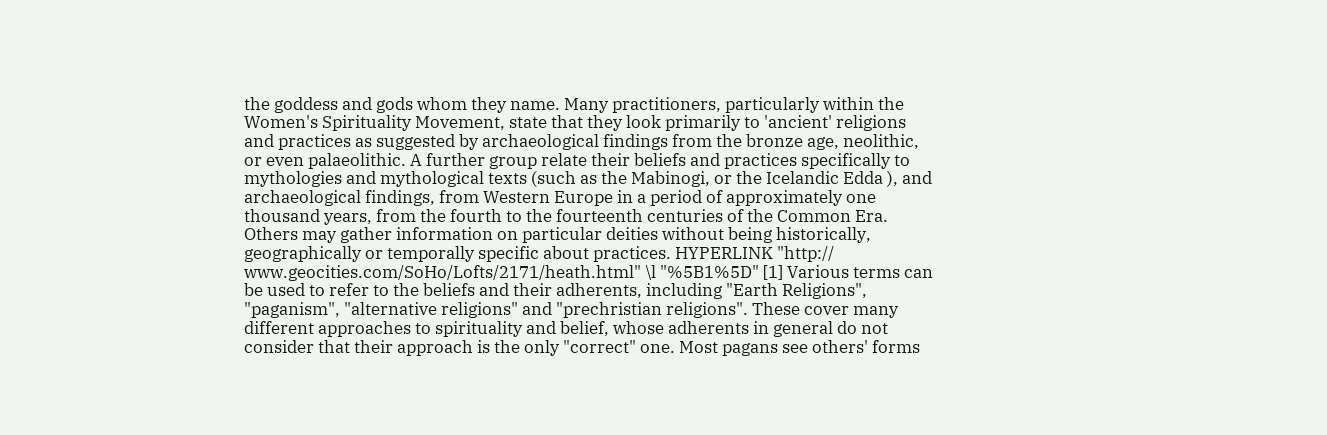the goddess and gods whom they name. Many practitioners, particularly within the Women's Spirituality Movement, state that they look primarily to 'ancient' religions and practices as suggested by archaeological findings from the bronze age, neolithic, or even palaeolithic. A further group relate their beliefs and practices specifically to mythologies and mythological texts (such as the Mabinogi, or the Icelandic Edda ), and archaeological findings, from Western Europe in a period of approximately one thousand years, from the fourth to the fourteenth centuries of the Common Era. Others may gather information on particular deities without being historically, geographically or temporally specific about practices. HYPERLINK "http:// www.geocities.com/SoHo/Lofts/2171/heath.html" \l "%5B1%5D" [1] Various terms can be used to refer to the beliefs and their adherents, including "Earth Religions", "paganism", "alternative religions" and "prechristian religions". These cover many different approaches to spirituality and belief, whose adherents in general do not consider that their approach is the only "correct" one. Most pagans see others' forms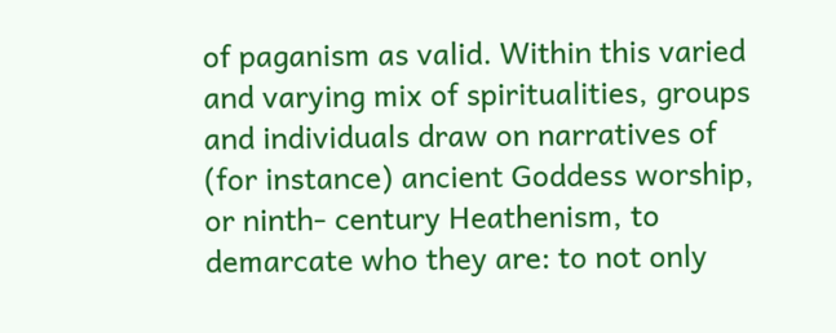of paganism as valid. Within this varied and varying mix of spiritualities, groups and individuals draw on narratives of (for instance) ancient Goddess worship, or ninth- century Heathenism, to demarcate who they are: to not only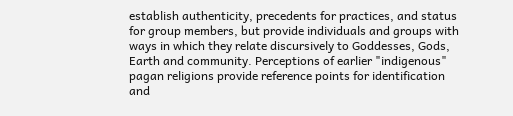establish authenticity, precedents for practices, and status for group members, but provide individuals and groups with ways in which they relate discursively to Goddesses, Gods, Earth and community. Perceptions of earlier "indigenous" pagan religions provide reference points for identification and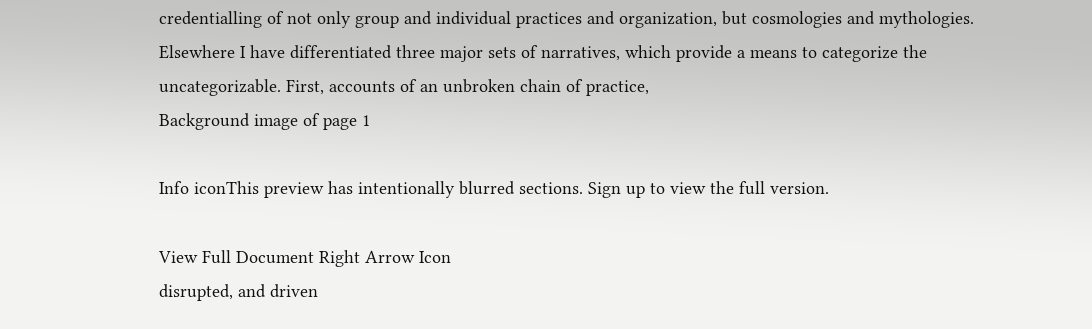credentialling of not only group and individual practices and organization, but cosmologies and mythologies. Elsewhere I have differentiated three major sets of narratives, which provide a means to categorize the uncategorizable. First, accounts of an unbroken chain of practice,
Background image of page 1

Info iconThis preview has intentionally blurred sections. Sign up to view the full version.

View Full Document Right Arrow Icon
disrupted, and driven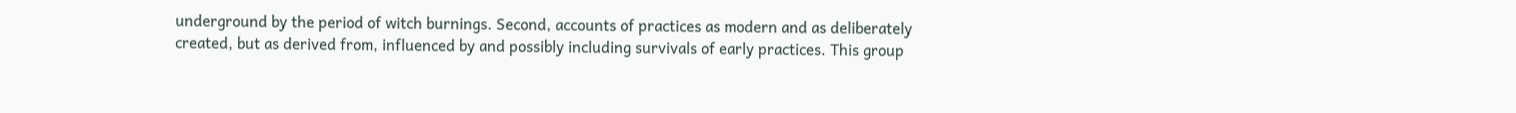underground by the period of witch burnings. Second, accounts of practices as modern and as deliberately created, but as derived from, influenced by and possibly including survivals of early practices. This group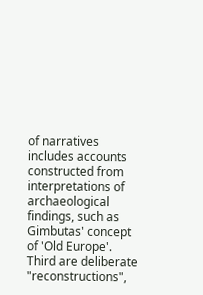of narratives includes accounts constructed from interpretations of archaeological findings, such as Gimbutas' concept of 'Old Europe'. Third are deliberate "reconstructions",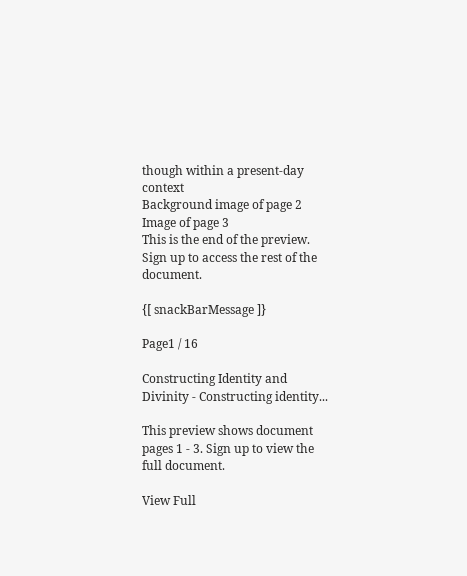though within a present-day context
Background image of page 2
Image of page 3
This is the end of the preview. Sign up to access the rest of the document.

{[ snackBarMessage ]}

Page1 / 16

Constructing Identity and Divinity - Constructing identity...

This preview shows document pages 1 - 3. Sign up to view the full document.

View Full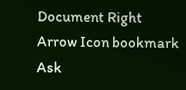Document Right Arrow Icon bookmark
Ask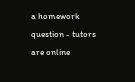a homework question - tutors are online